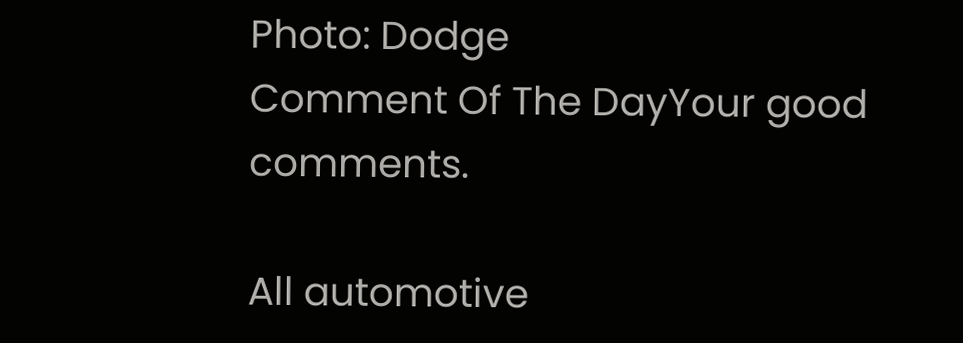Photo: Dodge
Comment Of The DayYour good comments.

All automotive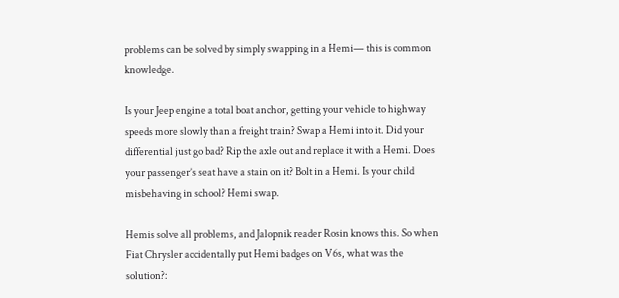problems can be solved by simply swapping in a Hemi— this is common knowledge.

Is your Jeep engine a total boat anchor, getting your vehicle to highway speeds more slowly than a freight train? Swap a Hemi into it. Did your differential just go bad? Rip the axle out and replace it with a Hemi. Does your passenger’s seat have a stain on it? Bolt in a Hemi. Is your child misbehaving in school? Hemi swap.

Hemis solve all problems, and Jalopnik reader Rosin knows this. So when Fiat Chrysler accidentally put Hemi badges on V6s, what was the solution?: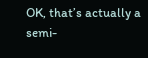OK, that’s actually a semi-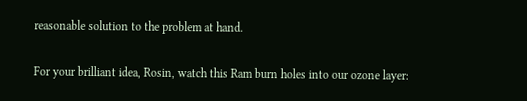reasonable solution to the problem at hand.

For your brilliant idea, Rosin, watch this Ram burn holes into our ozone layer: